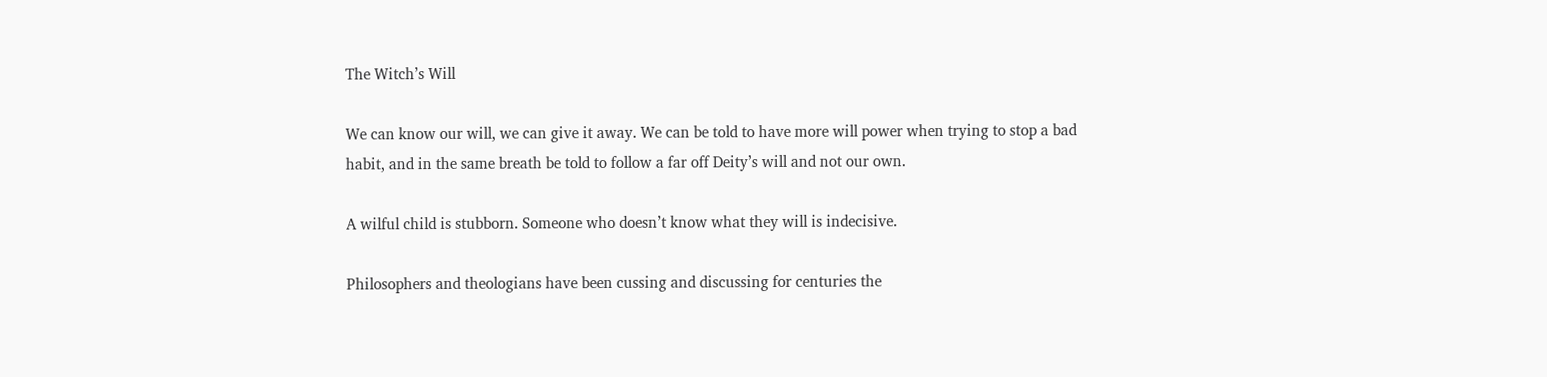The Witch’s Will

We can know our will, we can give it away. We can be told to have more will power when trying to stop a bad habit, and in the same breath be told to follow a far off Deity’s will and not our own.

A wilful child is stubborn. Someone who doesn’t know what they will is indecisive.

Philosophers and theologians have been cussing and discussing for centuries the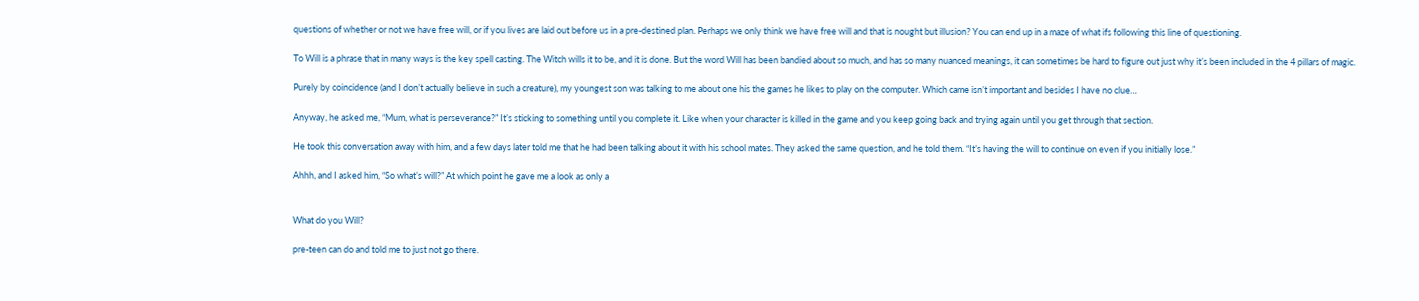questions of whether or not we have free will, or if you lives are laid out before us in a pre-destined plan. Perhaps we only think we have free will and that is nought but illusion? You can end up in a maze of what ifs following this line of questioning.

To Will is a phrase that in many ways is the key spell casting. The Witch wills it to be, and it is done. But the word Will has been bandied about so much, and has so many nuanced meanings, it can sometimes be hard to figure out just why it’s been included in the 4 pillars of magic.

Purely by coincidence (and I don’t actually believe in such a creature), my youngest son was talking to me about one his the games he likes to play on the computer. Which came isn’t important and besides I have no clue…

Anyway, he asked me, “Mum, what is perseverance?” It’s sticking to something until you complete it. Like when your character is killed in the game and you keep going back and trying again until you get through that section.

He took this conversation away with him, and a few days later told me that he had been talking about it with his school mates. They asked the same question, and he told them. “It’s having the will to continue on even if you initially lose.”

Ahhh, and I asked him, “So what’s will?” At which point he gave me a look as only a


What do you Will?

pre-teen can do and told me to just not go there.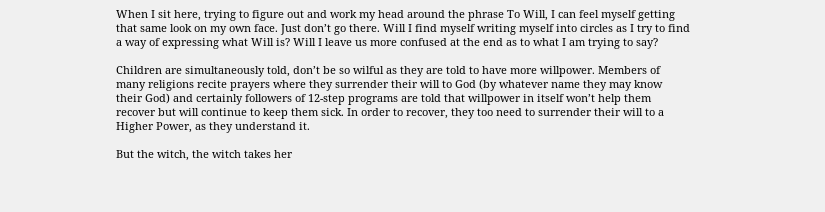When I sit here, trying to figure out and work my head around the phrase To Will, I can feel myself getting that same look on my own face. Just don’t go there. Will I find myself writing myself into circles as I try to find a way of expressing what Will is? Will I leave us more confused at the end as to what I am trying to say?

Children are simultaneously told, don’t be so wilful as they are told to have more willpower. Members of many religions recite prayers where they surrender their will to God (by whatever name they may know their God) and certainly followers of 12-step programs are told that willpower in itself won’t help them recover but will continue to keep them sick. In order to recover, they too need to surrender their will to a Higher Power, as they understand it.

But the witch, the witch takes her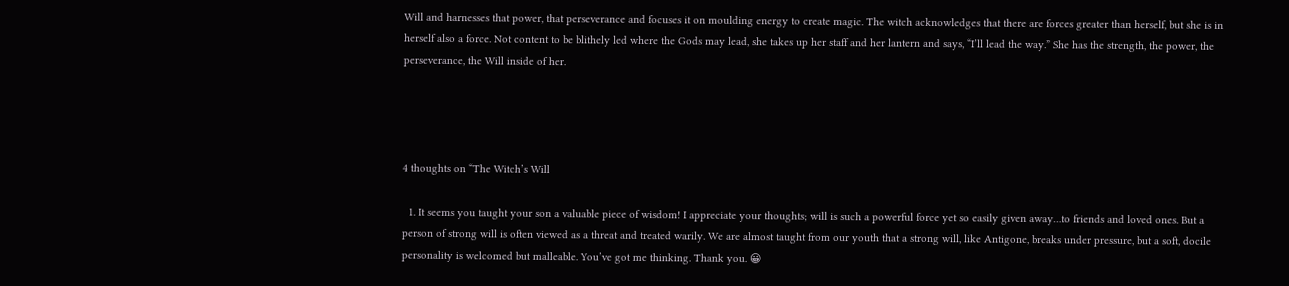Will and harnesses that power, that perseverance and focuses it on moulding energy to create magic. The witch acknowledges that there are forces greater than herself, but she is in herself also a force. Not content to be blithely led where the Gods may lead, she takes up her staff and her lantern and says, “I’ll lead the way.” She has the strength, the power, the perseverance, the Will inside of her.




4 thoughts on “The Witch’s Will

  1. It seems you taught your son a valuable piece of wisdom! I appreciate your thoughts; will is such a powerful force yet so easily given away…to friends and loved ones. But a person of strong will is often viewed as a threat and treated warily. We are almost taught from our youth that a strong will, like Antigone, breaks under pressure, but a soft, docile personality is welcomed but malleable. You’ve got me thinking. Thank you. 😀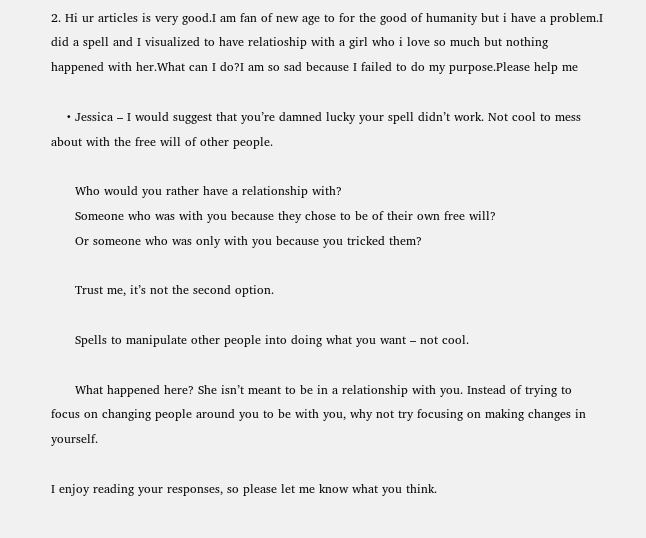2. Hi ur articles is very good.I am fan of new age to for the good of humanity but i have a problem.I did a spell and I visualized to have relatioship with a girl who i love so much but nothing happened with her.What can I do?I am so sad because I failed to do my purpose.Please help me

    • Jessica – I would suggest that you’re damned lucky your spell didn’t work. Not cool to mess about with the free will of other people.

      Who would you rather have a relationship with?
      Someone who was with you because they chose to be of their own free will?
      Or someone who was only with you because you tricked them?

      Trust me, it’s not the second option.

      Spells to manipulate other people into doing what you want – not cool.

      What happened here? She isn’t meant to be in a relationship with you. Instead of trying to focus on changing people around you to be with you, why not try focusing on making changes in yourself.

I enjoy reading your responses, so please let me know what you think.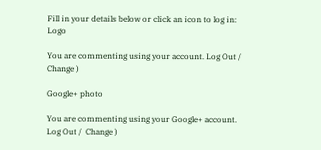Fill in your details below or click an icon to log in: Logo

You are commenting using your account. Log Out /  Change )

Google+ photo

You are commenting using your Google+ account. Log Out /  Change )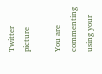Twitter picture

You are commenting using your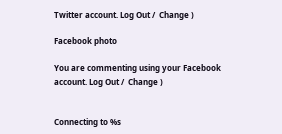Twitter account. Log Out /  Change )

Facebook photo

You are commenting using your Facebook account. Log Out /  Change )


Connecting to %s